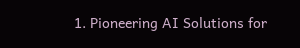1. Pioneering AI Solutions for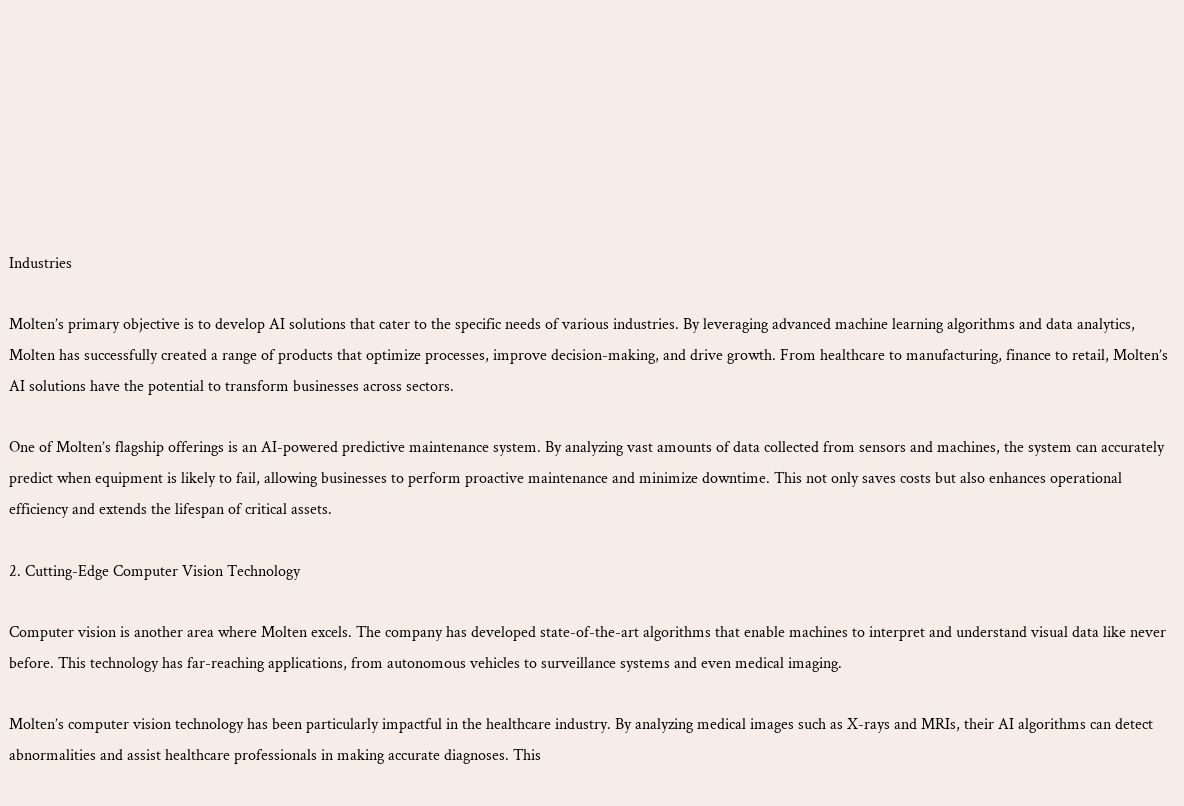Industries

Molten’s primary objective is to develop AI solutions that cater to the specific needs of various industries. By leveraging advanced machine learning algorithms and data analytics, Molten has successfully created a range of products that optimize processes, improve decision-making, and drive growth. From healthcare to manufacturing, finance to retail, Molten’s AI solutions have the potential to transform businesses across sectors.

One of Molten’s flagship offerings is an AI-powered predictive maintenance system. By analyzing vast amounts of data collected from sensors and machines, the system can accurately predict when equipment is likely to fail, allowing businesses to perform proactive maintenance and minimize downtime. This not only saves costs but also enhances operational efficiency and extends the lifespan of critical assets.

2. Cutting-Edge Computer Vision Technology

Computer vision is another area where Molten excels. The company has developed state-of-the-art algorithms that enable machines to interpret and understand visual data like never before. This technology has far-reaching applications, from autonomous vehicles to surveillance systems and even medical imaging.

Molten’s computer vision technology has been particularly impactful in the healthcare industry. By analyzing medical images such as X-rays and MRIs, their AI algorithms can detect abnormalities and assist healthcare professionals in making accurate diagnoses. This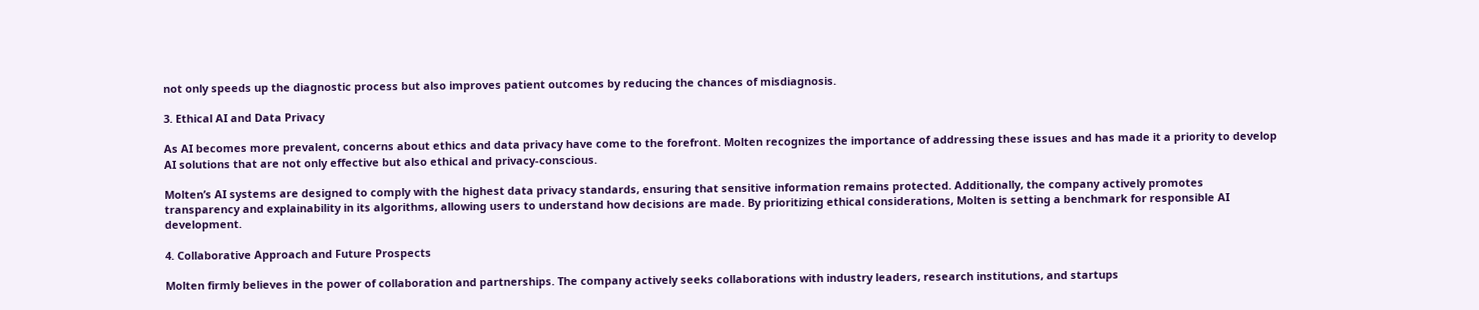not only speeds up the diagnostic process but also improves patient outcomes by reducing the chances of misdiagnosis.

3. Ethical AI and Data Privacy

As AI becomes more prevalent, concerns about ethics and data privacy have come to the forefront. Molten recognizes the importance of addressing these issues and has made it a priority to develop AI solutions that are not only effective but also ethical and privacy-conscious.

Molten’s AI systems are designed to comply with the highest data privacy standards, ensuring that sensitive information remains protected. Additionally, the company actively promotes transparency and explainability in its algorithms, allowing users to understand how decisions are made. By prioritizing ethical considerations, Molten is setting a benchmark for responsible AI development.

4. Collaborative Approach and Future Prospects

Molten firmly believes in the power of collaboration and partnerships. The company actively seeks collaborations with industry leaders, research institutions, and startups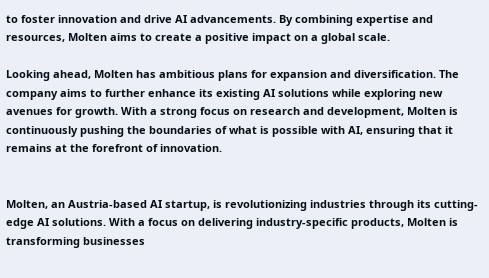to foster innovation and drive AI advancements. By combining expertise and resources, Molten aims to create a positive impact on a global scale.

Looking ahead, Molten has ambitious plans for expansion and diversification. The company aims to further enhance its existing AI solutions while exploring new avenues for growth. With a strong focus on research and development, Molten is continuously pushing the boundaries of what is possible with AI, ensuring that it remains at the forefront of innovation.


Molten, an Austria-based AI startup, is revolutionizing industries through its cutting-edge AI solutions. With a focus on delivering industry-specific products, Molten is transforming businesses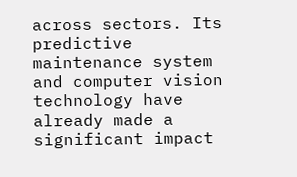across sectors. Its predictive maintenance system and computer vision technology have already made a significant impact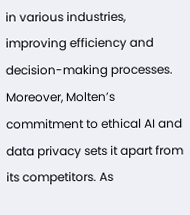in various industries, improving efficiency and decision-making processes. Moreover, Molten’s commitment to ethical AI and data privacy sets it apart from its competitors. As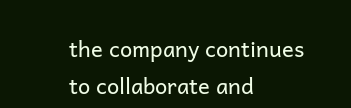the company continues to collaborate and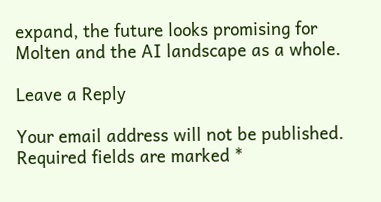expand, the future looks promising for Molten and the AI landscape as a whole.

Leave a Reply

Your email address will not be published. Required fields are marked *